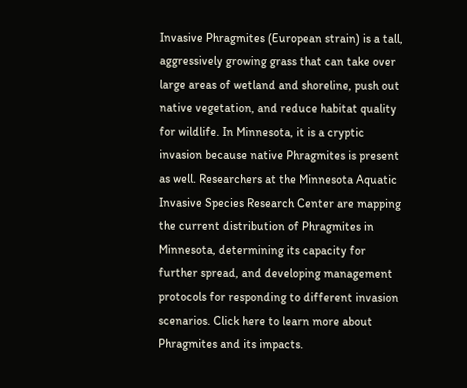Invasive Phragmites (European strain) is a tall, aggressively growing grass that can take over large areas of wetland and shoreline, push out native vegetation, and reduce habitat quality for wildlife. In Minnesota, it is a cryptic invasion because native Phragmites is present as well. Researchers at the Minnesota Aquatic Invasive Species Research Center are mapping the current distribution of Phragmites in Minnesota, determining its capacity for further spread, and developing management protocols for responding to different invasion scenarios. Click here to learn more about Phragmites and its impacts.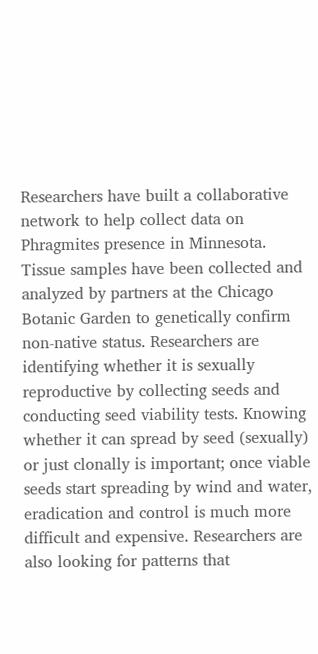Researchers have built a collaborative network to help collect data on Phragmites presence in Minnesota. Tissue samples have been collected and analyzed by partners at the Chicago Botanic Garden to genetically confirm non-native status. Researchers are identifying whether it is sexually reproductive by collecting seeds and conducting seed viability tests. Knowing whether it can spread by seed (sexually) or just clonally is important; once viable seeds start spreading by wind and water, eradication and control is much more difficult and expensive. Researchers are also looking for patterns that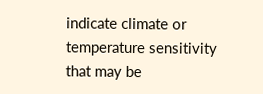indicate climate or temperature sensitivity that may be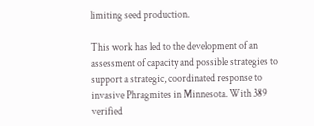limiting seed production.

This work has led to the development of an assessment of capacity and possible strategies to support a strategic, coordinated response to invasive Phragmites in Minnesota. With 389 verified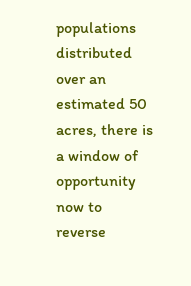populations distributed over an estimated 50 acres, there is a window of opportunity now to reverse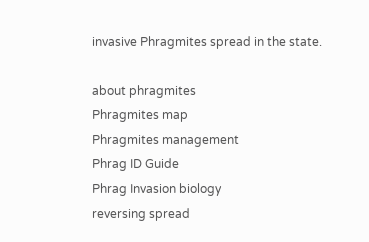invasive Phragmites spread in the state.

about phragmites
Phragmites map
Phragmites management
Phrag ID Guide
Phrag Invasion biology
reversing spread